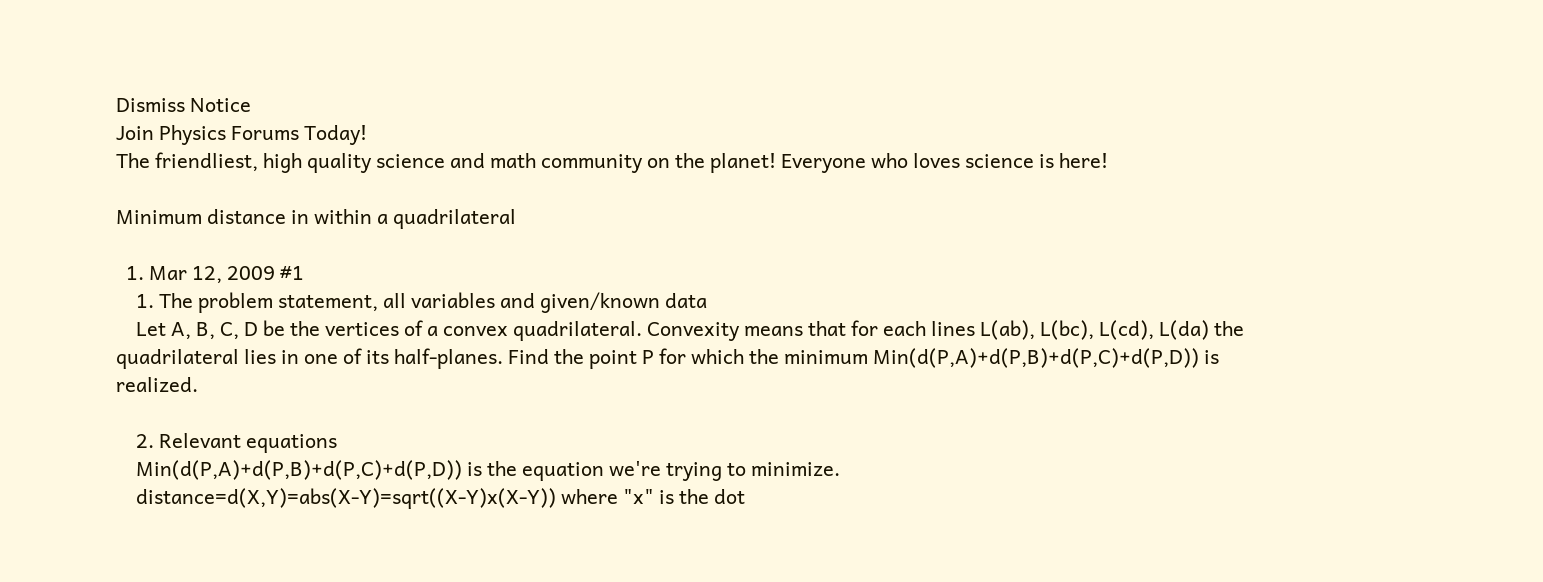Dismiss Notice
Join Physics Forums Today!
The friendliest, high quality science and math community on the planet! Everyone who loves science is here!

Minimum distance in within a quadrilateral

  1. Mar 12, 2009 #1
    1. The problem statement, all variables and given/known data
    Let A, B, C, D be the vertices of a convex quadrilateral. Convexity means that for each lines L(ab), L(bc), L(cd), L(da) the quadrilateral lies in one of its half-planes. Find the point P for which the minimum Min(d(P,A)+d(P,B)+d(P,C)+d(P,D)) is realized.

    2. Relevant equations
    Min(d(P,A)+d(P,B)+d(P,C)+d(P,D)) is the equation we're trying to minimize.
    distance=d(X,Y)=abs(X-Y)=sqrt((X-Y)x(X-Y)) where "x" is the dot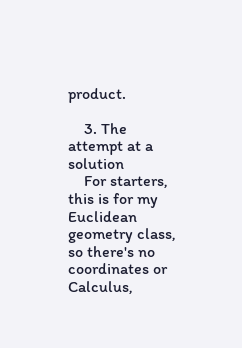product.

    3. The attempt at a solution
    For starters, this is for my Euclidean geometry class, so there's no coordinates or Calculus,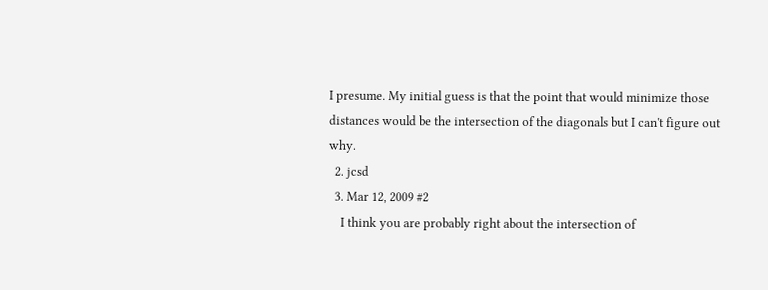I presume. My initial guess is that the point that would minimize those distances would be the intersection of the diagonals but I can't figure out why.
  2. jcsd
  3. Mar 12, 2009 #2
    I think you are probably right about the intersection of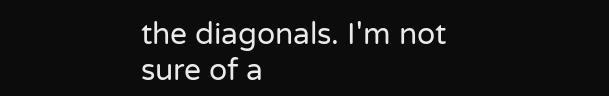the diagonals. I'm not sure of a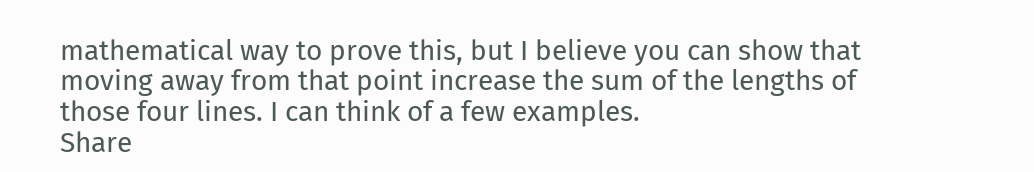mathematical way to prove this, but I believe you can show that moving away from that point increase the sum of the lengths of those four lines. I can think of a few examples.
Share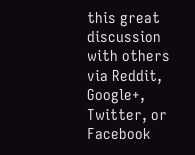this great discussion with others via Reddit, Google+, Twitter, or Facebook